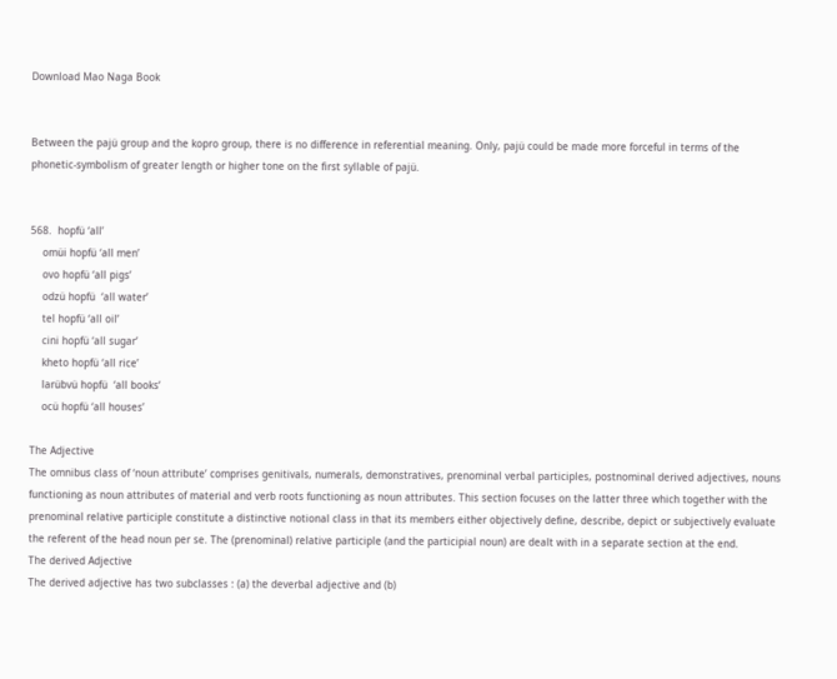Download Mao Naga Book


Between the pajü group and the kopro group, there is no difference in referential meaning. Only, pajü could be made more forceful in terms of the phonetic-symbolism of greater length or higher tone on the first syllable of pajü.


568.  hopfü ‘all’
    omüi hopfü ‘all men’
    ovo hopfü ‘all pigs’
    odzü hopfü  ‘all water’
    tel hopfü ‘all oil’
    cini hopfü ‘all sugar’
    kheto hopfü ‘all rice’
    larübvü hopfü  ‘all books’
    ocü hopfü ‘all houses’

The Adjective
The omnibus class of ‘noun attribute’ comprises genitivals, numerals, demonstratives, prenominal verbal participles, postnominal derived adjectives, nouns functioning as noun attributes of material and verb roots functioning as noun attributes. This section focuses on the latter three which together with the prenominal relative participle constitute a distinctive notional class in that its members either objectively define, describe, depict or subjectively evaluate the referent of the head noun per se. The (prenominal) relative participle (and the participial noun) are dealt with in a separate section at the end.
The derived Adjective
The derived adjective has two subclasses : (a) the deverbal adjective and (b)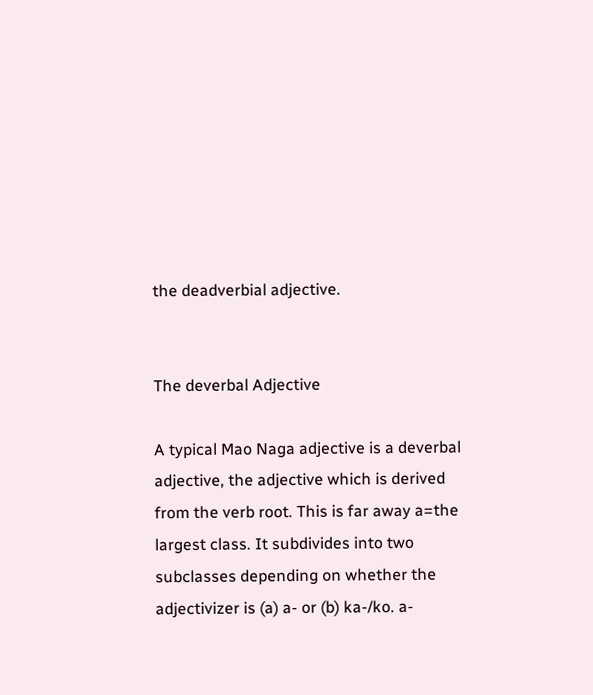the deadverbial adjective.


The deverbal Adjective

A typical Mao Naga adjective is a deverbal adjective, the adjective which is derived from the verb root. This is far away a=the largest class. It subdivides into two subclasses depending on whether the adjectivizer is (a) a- or (b) ka-/ko. a-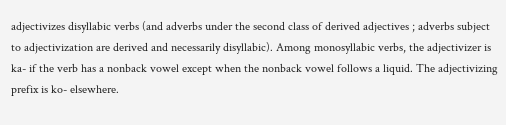adjectivizes disyllabic verbs (and adverbs under the second class of derived adjectives ; adverbs subject to adjectivization are derived and necessarily disyllabic). Among monosyllabic verbs, the adjectivizer is ka- if the verb has a nonback vowel except when the nonback vowel follows a liquid. The adjectivizing prefix is ko- elsewhere.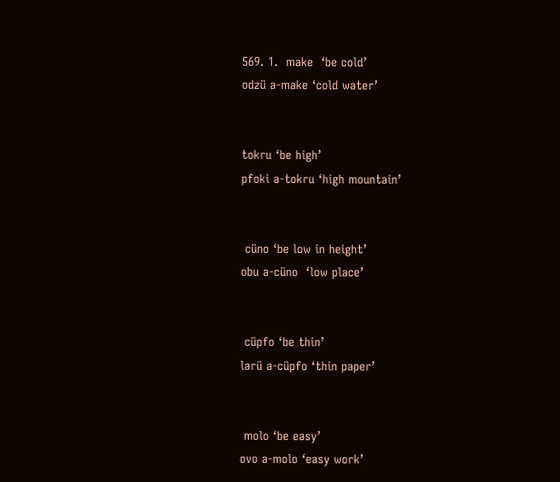569. 1.  make  ‘be cold’
odzü a-make ‘cold water’


tokru ‘be high’
pfoki a-tokru ‘high mountain’


 cüno ‘be low in height’
obu a-cüno  ‘low place’


 cüpfo ‘be thin’
larü a-cüpfo ‘thin paper’


 molo ‘be easy’
ovo a-molo ‘easy work’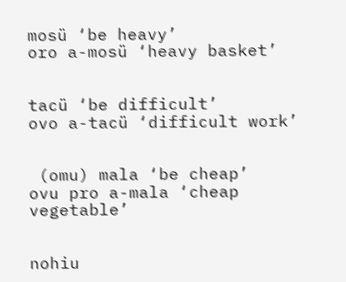mosü ‘be heavy’
oro a-mosü ‘heavy basket’


tacü ‘be difficult’
ovo a-tacü ‘difficult work’


 (omu) mala ‘be cheap’
ovu pro a-mala ‘cheap vegetable’


nohiu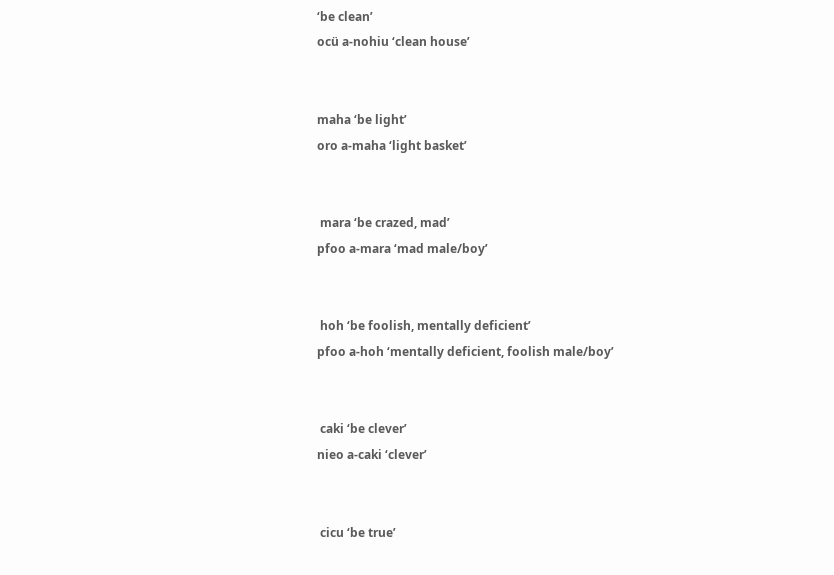‘be clean’
ocü a-nohiu ‘clean house’


maha ‘be light’
oro a-maha ‘light basket’


 mara ‘be crazed, mad’
pfoo a-mara ‘mad male/boy’


 hoh ‘be foolish, mentally deficient’
pfoo a-hoh ‘mentally deficient, foolish male/boy’


 caki ‘be clever’
nieo a-caki ‘clever’


 cicu ‘be true’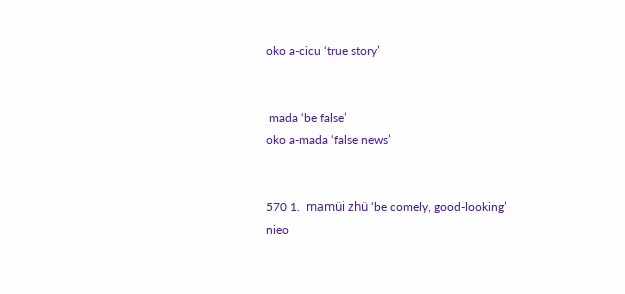oko a-cicu ‘true story’


 mada ‘be false’
oko a-mada ‘false news’


570 1.  mamüi zhü ‘be comely, good-looking’
nieo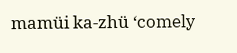mamüi ka-zhü ‘comely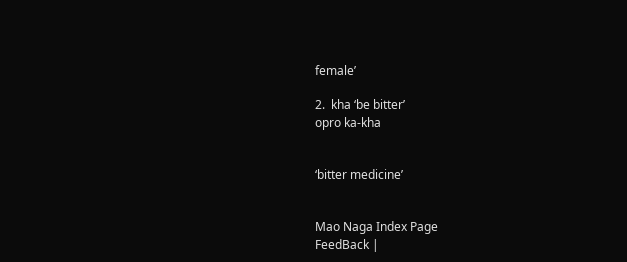female’

2.  kha ‘be bitter’
opro ka-kha


‘bitter medicine’


Mao Naga Index Page
FeedBack |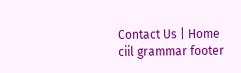Contact Us | Home
ciil grammar footer